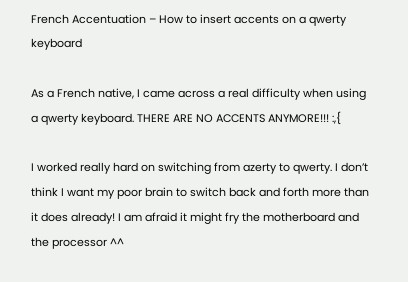French Accentuation – How to insert accents on a qwerty keyboard

As a French native, I came across a real difficulty when using a qwerty keyboard. THERE ARE NO ACCENTS ANYMORE!!! :,{

I worked really hard on switching from azerty to qwerty. I don’t think I want my poor brain to switch back and forth more than it does already! I am afraid it might fry the motherboard and the processor ^^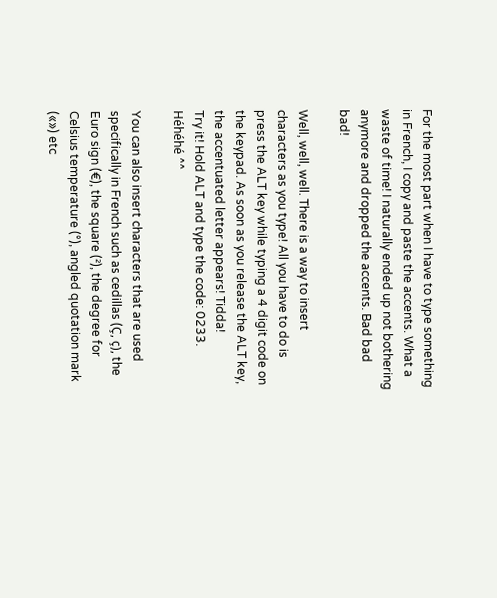For the most part when I have to type something in French, I copy and paste the accents. What a waste of time! I naturally ended up not bothering anymore and dropped the accents. Bad bad bad!

Well, well, well. There is a way to insert characters as you type! All you have to do is press the ALT key while typing a 4 digit code on the keypad. As soon as you release the ALT key, the accentuated letter appears! Tidda!
Try it! Hold ALT and type the code: 0233. Héhéhé ^^

You can also insert characters that are used specifically in French such as cedillas (Ç, ç), the Euro sign (€), the square (²), the degree for Celsius temperature (°), angled quotation mark («») etc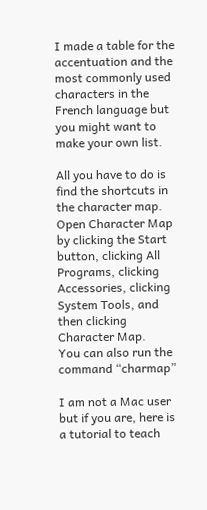I made a table for the accentuation and the most commonly used characters in the French language but you might want to make your own list.

All you have to do is find the shortcuts in the character map.
Open Character Map by clicking the Start button, clicking All Programs, clicking Accessories, clicking System Tools, and then clicking Character Map.
You can also run the command “charmap”

I am not a Mac user but if you are, here is a tutorial to teach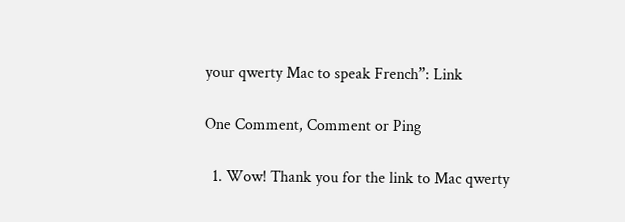your qwerty Mac to speak French”: Link

One Comment, Comment or Ping

  1. Wow! Thank you for the link to Mac qwerty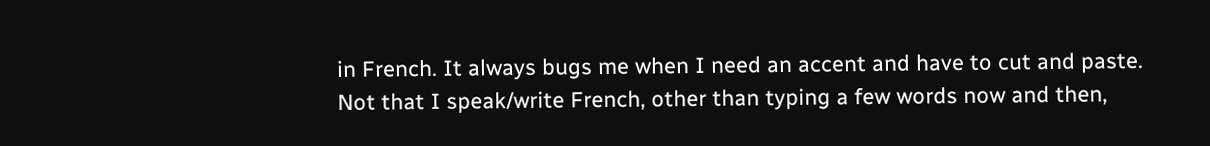in French. It always bugs me when I need an accent and have to cut and paste. Not that I speak/write French, other than typing a few words now and then,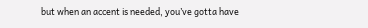but when an accent is needed, you’ve gotta have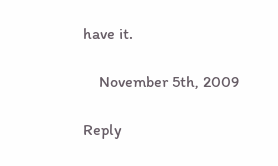have it.

    November 5th, 2009

Reply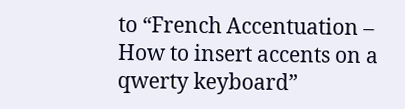to “French Accentuation – How to insert accents on a qwerty keyboard”